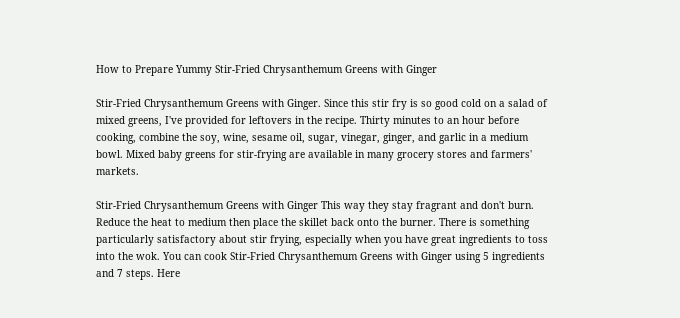How to Prepare Yummy Stir-Fried Chrysanthemum Greens with Ginger

Stir-Fried Chrysanthemum Greens with Ginger. Since this stir fry is so good cold on a salad of mixed greens, I've provided for leftovers in the recipe. Thirty minutes to an hour before cooking, combine the soy, wine, sesame oil, sugar, vinegar, ginger, and garlic in a medium bowl. Mixed baby greens for stir-frying are available in many grocery stores and farmers' markets.

Stir-Fried Chrysanthemum Greens with Ginger This way they stay fragrant and don't burn. Reduce the heat to medium then place the skillet back onto the burner. There is something particularly satisfactory about stir frying, especially when you have great ingredients to toss into the wok. You can cook Stir-Fried Chrysanthemum Greens with Ginger using 5 ingredients and 7 steps. Here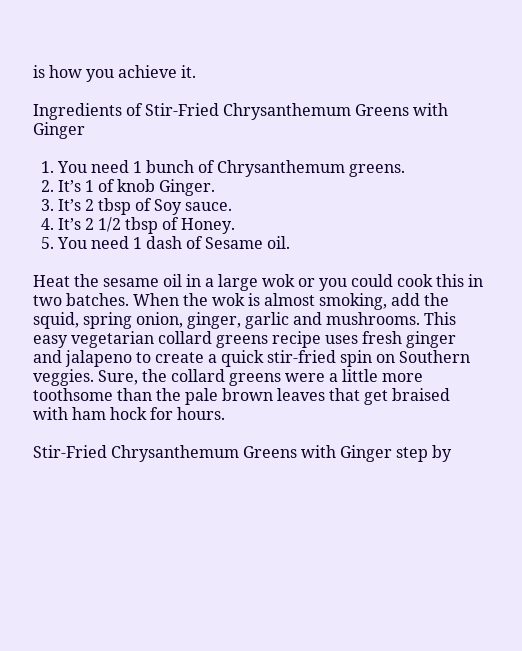is how you achieve it.

Ingredients of Stir-Fried Chrysanthemum Greens with Ginger

  1. You need 1 bunch of Chrysanthemum greens.
  2. It’s 1 of knob Ginger.
  3. It’s 2 tbsp of Soy sauce.
  4. It’s 2 1/2 tbsp of Honey.
  5. You need 1 dash of Sesame oil.

Heat the sesame oil in a large wok or you could cook this in two batches. When the wok is almost smoking, add the squid, spring onion, ginger, garlic and mushrooms. This easy vegetarian collard greens recipe uses fresh ginger and jalapeno to create a quick stir-fried spin on Southern veggies. Sure, the collard greens were a little more toothsome than the pale brown leaves that get braised with ham hock for hours.

Stir-Fried Chrysanthemum Greens with Ginger step by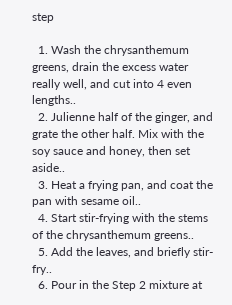step

  1. Wash the chrysanthemum greens, drain the excess water really well, and cut into 4 even lengths..
  2. Julienne half of the ginger, and grate the other half. Mix with the soy sauce and honey, then set aside..
  3. Heat a frying pan, and coat the pan with sesame oil..
  4. Start stir-frying with the stems of the chrysanthemum greens..
  5. Add the leaves, and briefly stir-fry..
  6. Pour in the Step 2 mixture at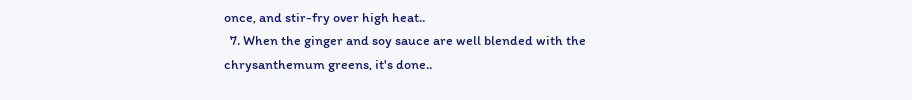once, and stir-fry over high heat..
  7. When the ginger and soy sauce are well blended with the chrysanthemum greens, it's done..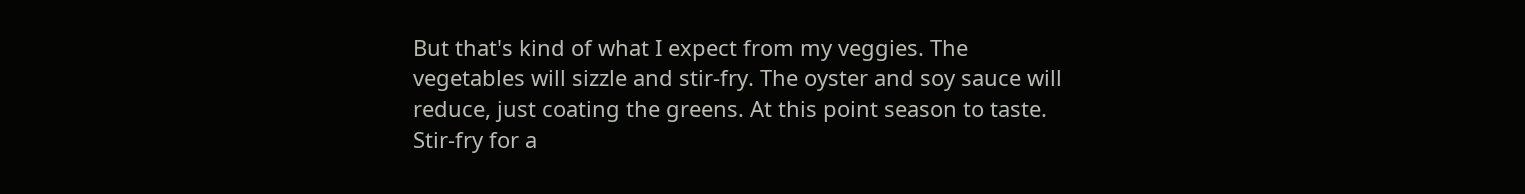But that's kind of what I expect from my veggies. The vegetables will sizzle and stir-fry. The oyster and soy sauce will reduce, just coating the greens. At this point season to taste. Stir-fry for a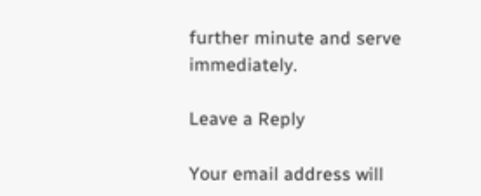further minute and serve immediately.

Leave a Reply

Your email address will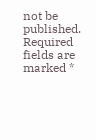not be published. Required fields are marked *